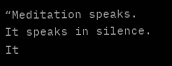“Meditation speaks. It speaks in silence. It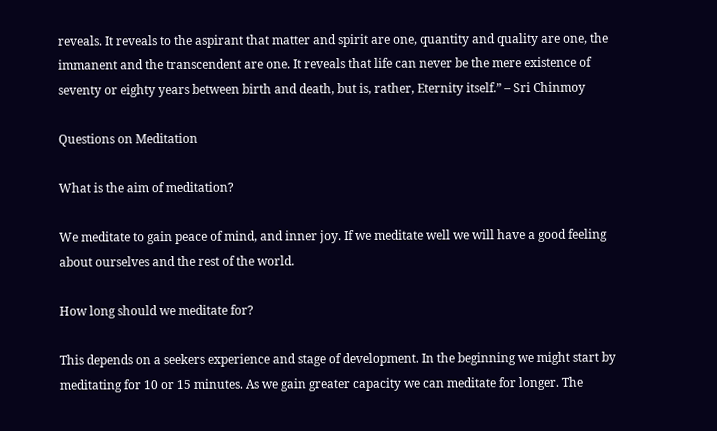reveals. It reveals to the aspirant that matter and spirit are one, quantity and quality are one, the immanent and the transcendent are one. It reveals that life can never be the mere existence of seventy or eighty years between birth and death, but is, rather, Eternity itself.” – Sri Chinmoy

Questions on Meditation

What is the aim of meditation?

We meditate to gain peace of mind, and inner joy. If we meditate well we will have a good feeling about ourselves and the rest of the world.

How long should we meditate for?

This depends on a seekers experience and stage of development. In the beginning we might start by meditating for 10 or 15 minutes. As we gain greater capacity we can meditate for longer. The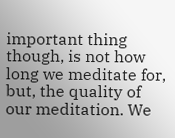important thing though, is not how long we meditate for, but, the quality of our meditation. We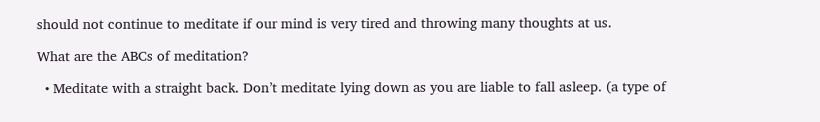should not continue to meditate if our mind is very tired and throwing many thoughts at us.

What are the ABCs of meditation?

  • Meditate with a straight back. Don’t meditate lying down as you are liable to fall asleep. (a type of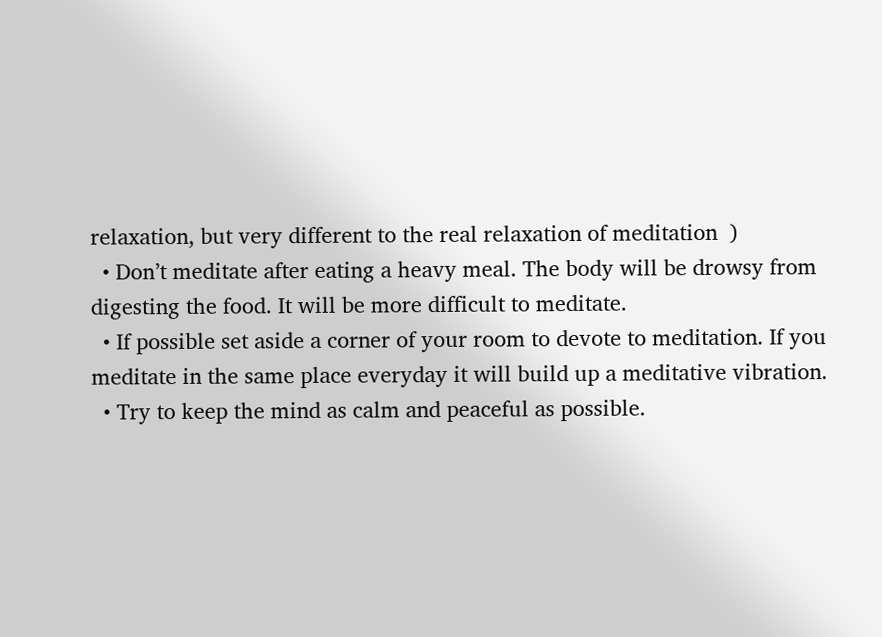relaxation, but very different to the real relaxation of meditation  )
  • Don’t meditate after eating a heavy meal. The body will be drowsy from digesting the food. It will be more difficult to meditate.
  • If possible set aside a corner of your room to devote to meditation. If you meditate in the same place everyday it will build up a meditative vibration.
  • Try to keep the mind as calm and peaceful as possible.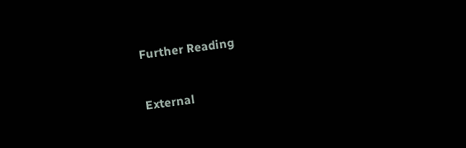Further Reading

External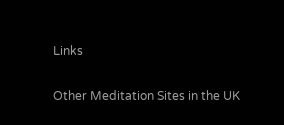Links

Other Meditation Sites in the UK